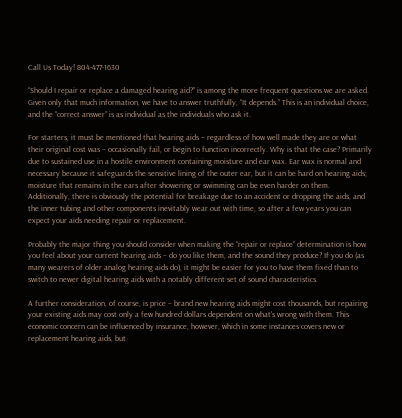Call Us Today! 804-477-1630

“Should I repair or replace a damaged hearing aid?” is among the more frequent questions we are asked. Given only that much information, we have to answer truthfully, “It depends.” This is an individual choice, and the “correct answer” is as individual as the individuals who ask it.

For starters, it must be mentioned that hearing aids – regardless of how well made they are or what their original cost was – occasionally fail, or begin to function incorrectly. Why is that the case? Primarily due to sustained use in a hostile environment containing moisture and ear wax. Ear wax is normal and necessary because it safeguards the sensitive lining of the outer ear, but it can be hard on hearing aids; moisture that remains in the ears after showering or swimming can be even harder on them. Additionally, there is obviously the potential for breakage due to an accident or dropping the aids, and the inner tubing and other components inevitably wear out with time, so after a few years you can expect your aids needing repair or replacement.

Probably the major thing you should consider when making the “repair or replace” determination is how you feel about your current hearing aids – do you like them, and the sound they produce? If you do (as many wearers of older analog hearing aids do), it might be easier for you to have them fixed than to switch to newer digital hearing aids with a notably different set of sound characteristics.

A further consideration, of course, is price – brand new hearing aids might cost thousands, but repairing your existing aids may cost only a few hundred dollars dependent on what’s wrong with them. This economic concern can be influenced by insurance, however, which in some instances covers new or replacement hearing aids, but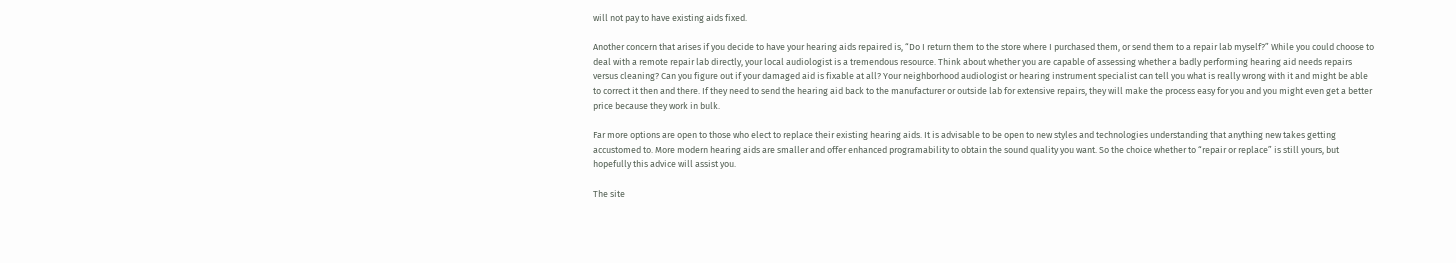will not pay to have existing aids fixed.

Another concern that arises if you decide to have your hearing aids repaired is, “Do I return them to the store where I purchased them, or send them to a repair lab myself?” While you could choose to deal with a remote repair lab directly, your local audiologist is a tremendous resource. Think about whether you are capable of assessing whether a badly performing hearing aid needs repairs versus cleaning? Can you figure out if your damaged aid is fixable at all? Your neighborhood audiologist or hearing instrument specialist can tell you what is really wrong with it and might be able to correct it then and there. If they need to send the hearing aid back to the manufacturer or outside lab for extensive repairs, they will make the process easy for you and you might even get a better price because they work in bulk.

Far more options are open to those who elect to replace their existing hearing aids. It is advisable to be open to new styles and technologies understanding that anything new takes getting accustomed to. More modern hearing aids are smaller and offer enhanced programability to obtain the sound quality you want. So the choice whether to “repair or replace” is still yours, but hopefully this advice will assist you.

The site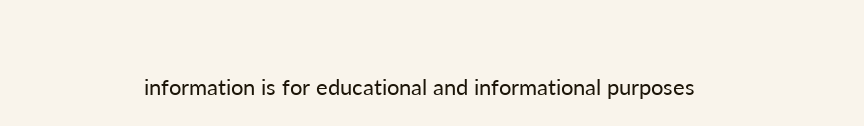information is for educational and informational purposes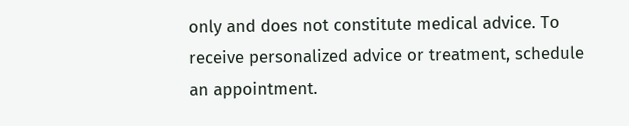only and does not constitute medical advice. To receive personalized advice or treatment, schedule an appointment.